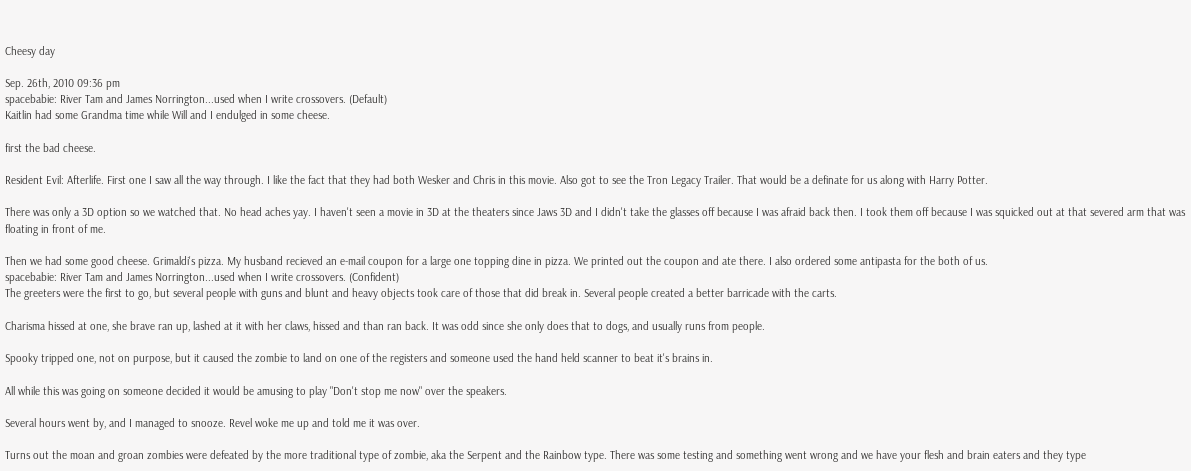Cheesy day

Sep. 26th, 2010 09:36 pm
spacebabie: River Tam and James Norrington...used when I write crossovers. (Default)
Kaitlin had some Grandma time while Will and I endulged in some cheese.

first the bad cheese.

Resident Evil: Afterlife. First one I saw all the way through. I like the fact that they had both Wesker and Chris in this movie. Also got to see the Tron Legacy Trailer. That would be a definate for us along with Harry Potter.

There was only a 3D option so we watched that. No head aches yay. I haven't seen a movie in 3D at the theaters since Jaws 3D and I didn't take the glasses off because I was afraid back then. I took them off because I was squicked out at that severed arm that was floating in front of me.

Then we had some good cheese. Grimaldi's pizza. My husband recieved an e-mail coupon for a large one topping dine in pizza. We printed out the coupon and ate there. I also ordered some antipasta for the both of us.
spacebabie: River Tam and James Norrington...used when I write crossovers. (Confident)
The greeters were the first to go, but several people with guns and blunt and heavy objects took care of those that did break in. Several people created a better barricade with the carts.

Charisma hissed at one, she brave ran up, lashed at it with her claws, hissed and than ran back. It was odd since she only does that to dogs, and usually runs from people.

Spooky tripped one, not on purpose, but it caused the zombie to land on one of the registers and someone used the hand held scanner to beat it's brains in.

All while this was going on someone decided it would be amusing to play "Don't stop me now" over the speakers.

Several hours went by, and I managed to snooze. Revel woke me up and told me it was over.

Turns out the moan and groan zombies were defeated by the more traditional type of zombie, aka the Serpent and the Rainbow type. There was some testing and something went wrong and we have your flesh and brain eaters and they type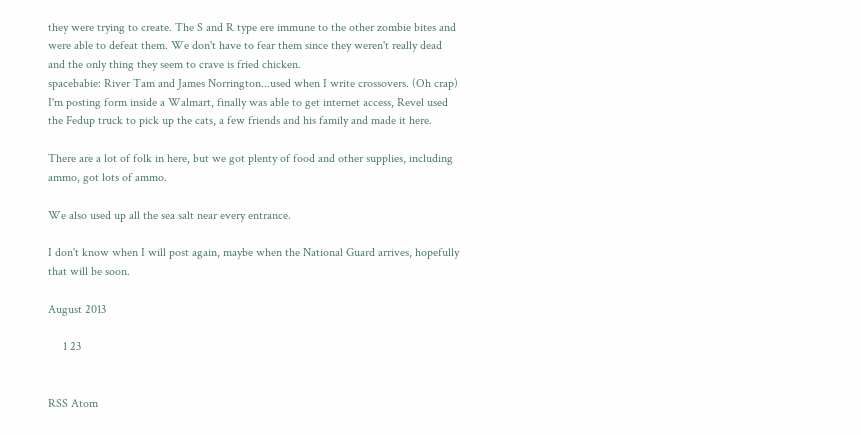they were trying to create. The S and R type ere immune to the other zombie bites and were able to defeat them. We don't have to fear them since they weren't really dead and the only thing they seem to crave is fried chicken.
spacebabie: River Tam and James Norrington...used when I write crossovers. (Oh crap)
I'm posting form inside a Walmart, finally was able to get internet access, Revel used the Fedup truck to pick up the cats, a few friends and his family and made it here.

There are a lot of folk in here, but we got plenty of food and other supplies, including ammo, got lots of ammo.

We also used up all the sea salt near every entrance.

I don't know when I will post again, maybe when the National Guard arrives, hopefully that will be soon.

August 2013

     1 23


RSS Atom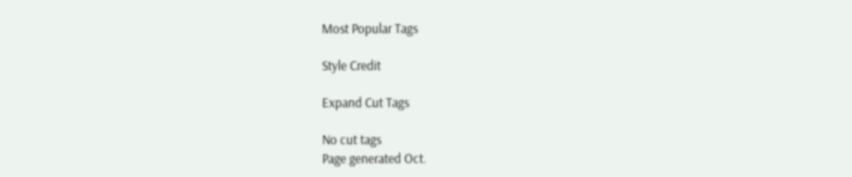Most Popular Tags

Style Credit

Expand Cut Tags

No cut tags
Page generated Oct.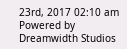23rd, 2017 02:10 am
Powered by Dreamwidth Studios